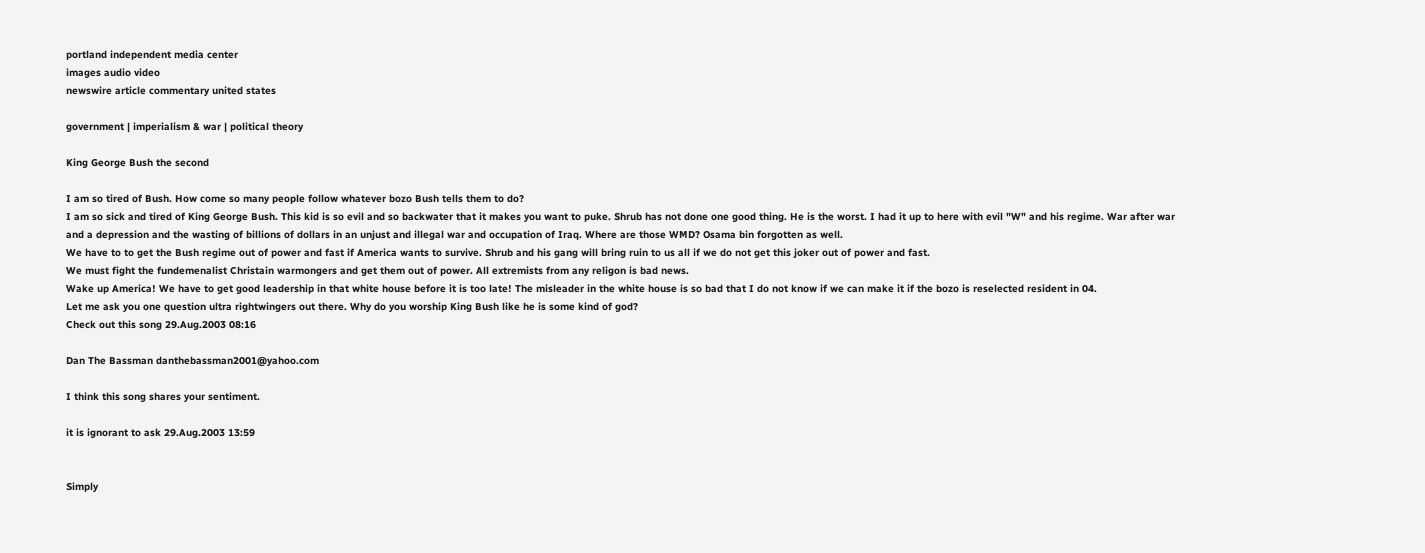portland independent media center
images audio video
newswire article commentary united states

government | imperialism & war | political theory

King George Bush the second

I am so tired of Bush. How come so many people follow whatever bozo Bush tells them to do?
I am so sick and tired of King George Bush. This kid is so evil and so backwater that it makes you want to puke. Shrub has not done one good thing. He is the worst. I had it up to here with evil "W" and his regime. War after war and a depression and the wasting of billions of dollars in an unjust and illegal war and occupation of Iraq. Where are those WMD? Osama bin forgotten as well.
We have to to get the Bush regime out of power and fast if America wants to survive. Shrub and his gang will bring ruin to us all if we do not get this joker out of power and fast.
We must fight the fundemenalist Christain warmongers and get them out of power. All extremists from any religon is bad news.
Wake up America! We have to get good leadership in that white house before it is too late! The misleader in the white house is so bad that I do not know if we can make it if the bozo is reselected resident in 04.
Let me ask you one question ultra rightwingers out there. Why do you worship King Bush like he is some kind of god?
Check out this song 29.Aug.2003 08:16

Dan The Bassman danthebassman2001@yahoo.com

I think this song shares your sentiment.

it is ignorant to ask 29.Aug.2003 13:59


Simply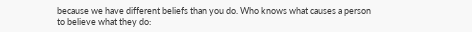because we have different beliefs than you do. Who knows what causes a person to believe what they do: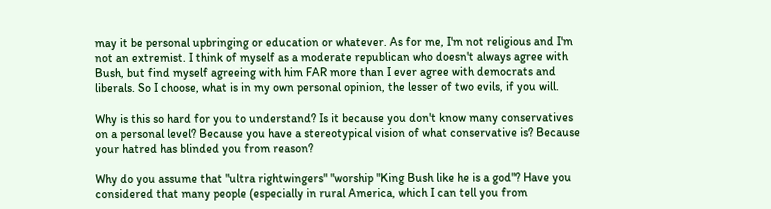may it be personal upbringing or education or whatever. As for me, I'm not religious and I'm not an extremist. I think of myself as a moderate republican who doesn't always agree with Bush, but find myself agreeing with him FAR more than I ever agree with democrats and liberals. So I choose, what is in my own personal opinion, the lesser of two evils, if you will.

Why is this so hard for you to understand? Is it because you don't know many conservatives on a personal level? Because you have a stereotypical vision of what conservative is? Because your hatred has blinded you from reason?

Why do you assume that "ultra rightwingers" "worship "King Bush like he is a god"? Have you considered that many people (especially in rural America, which I can tell you from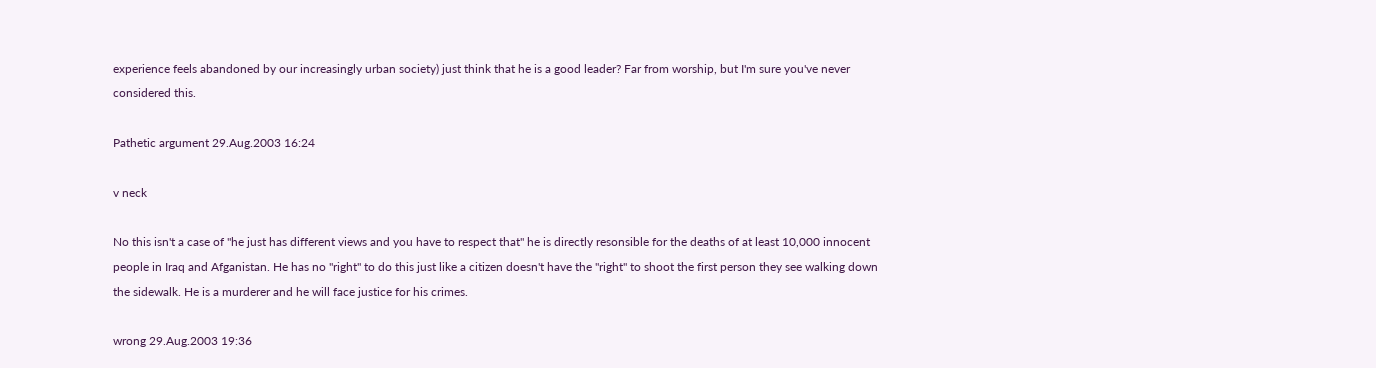experience feels abandoned by our increasingly urban society) just think that he is a good leader? Far from worship, but I'm sure you've never considered this.

Pathetic argument 29.Aug.2003 16:24

v neck

No this isn't a case of "he just has different views and you have to respect that" he is directly resonsible for the deaths of at least 10,000 innocent people in Iraq and Afganistan. He has no "right" to do this just like a citizen doesn't have the "right" to shoot the first person they see walking down the sidewalk. He is a murderer and he will face justice for his crimes.

wrong 29.Aug.2003 19:36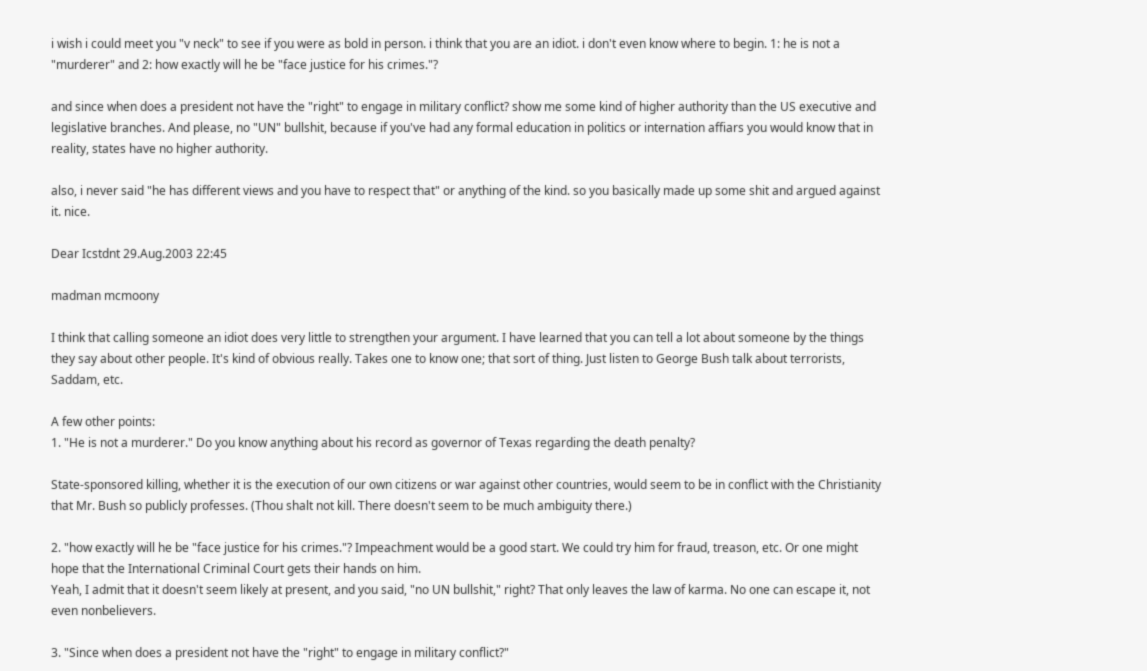i wish i could meet you "v neck" to see if you were as bold in person. i think that you are an idiot. i don't even know where to begin. 1: he is not a "murderer" and 2: how exactly will he be "face justice for his crimes."?

and since when does a president not have the "right" to engage in military conflict? show me some kind of higher authority than the US executive and legislative branches. And please, no "UN" bullshit, because if you've had any formal education in politics or internation affiars you would know that in reality, states have no higher authority.

also, i never said "he has different views and you have to respect that" or anything of the kind. so you basically made up some shit and argued against it. nice.

Dear Icstdnt 29.Aug.2003 22:45

madman mcmoony

I think that calling someone an idiot does very little to strengthen your argument. I have learned that you can tell a lot about someone by the things they say about other people. It's kind of obvious really. Takes one to know one; that sort of thing. Just listen to George Bush talk about terrorists, Saddam, etc.

A few other points:
1. "He is not a murderer." Do you know anything about his record as governor of Texas regarding the death penalty?

State-sponsored killing, whether it is the execution of our own citizens or war against other countries, would seem to be in conflict with the Christianity that Mr. Bush so publicly professes. (Thou shalt not kill. There doesn't seem to be much ambiguity there.)

2. "how exactly will he be "face justice for his crimes."? Impeachment would be a good start. We could try him for fraud, treason, etc. Or one might hope that the International Criminal Court gets their hands on him.
Yeah, I admit that it doesn't seem likely at present, and you said, "no UN bullshit," right? That only leaves the law of karma. No one can escape it, not even nonbelievers.

3. "Since when does a president not have the "right" to engage in military conflict?"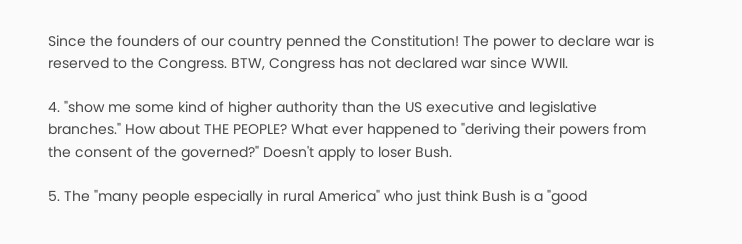Since the founders of our country penned the Constitution! The power to declare war is reserved to the Congress. BTW, Congress has not declared war since WWII.

4. "show me some kind of higher authority than the US executive and legislative branches." How about THE PEOPLE? What ever happened to "deriving their powers from the consent of the governed?" Doesn't apply to loser Bush.

5. The "many people especially in rural America" who just think Bush is a "good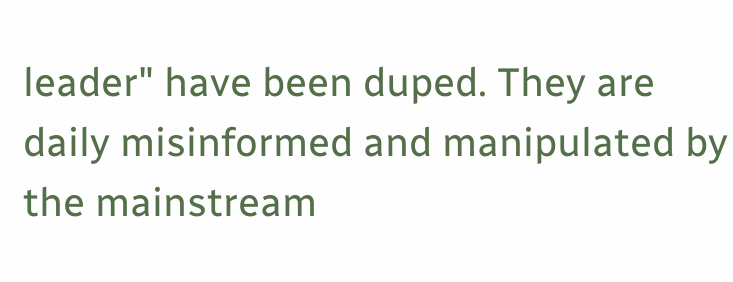leader" have been duped. They are daily misinformed and manipulated by the mainstream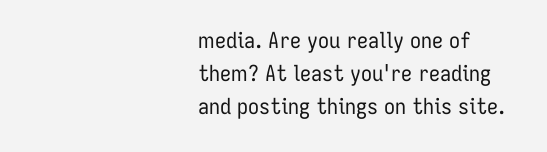media. Are you really one of them? At least you're reading and posting things on this site.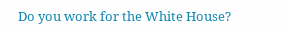Do you work for the White House?